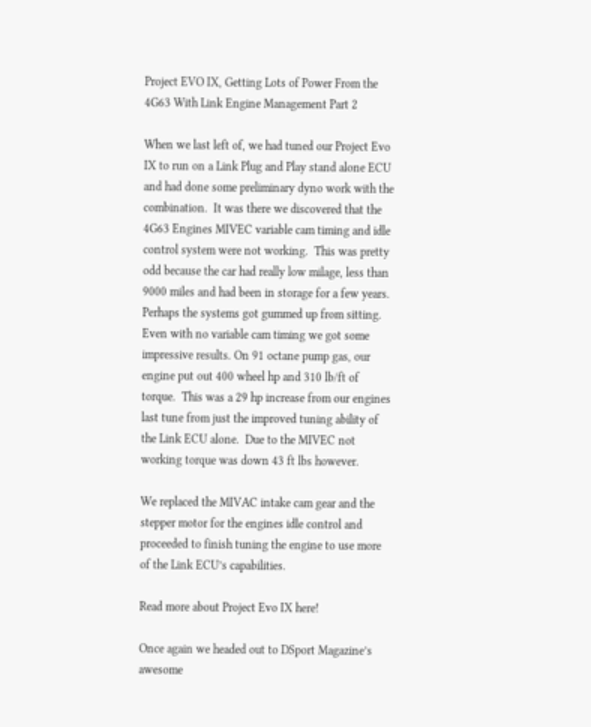Project EVO IX, Getting Lots of Power From the 4G63 With Link Engine Management Part 2

When we last left of, we had tuned our Project Evo IX to run on a Link Plug and Play stand alone ECU and had done some preliminary dyno work with the combination.  It was there we discovered that the 4G63 Engines MIVEC variable cam timing and idle control system were not working.  This was pretty odd because the car had really low milage, less than 9000 miles and had been in storage for a few years. Perhaps the systems got gummed up from sitting.  Even with no variable cam timing we got some impressive results. On 91 octane pump gas, our engine put out 400 wheel hp and 310 lb/ft of torque.  This was a 29 hp increase from our engines last tune from just the improved tuning ability of the Link ECU alone.  Due to the MIVEC not working torque was down 43 ft lbs however.

We replaced the MIVAC intake cam gear and the stepper motor for the engines idle control and proceeded to finish tuning the engine to use more of the Link ECU’s capabilities.

Read more about Project Evo IX here!

Once again we headed out to DSport Magazine’s awesome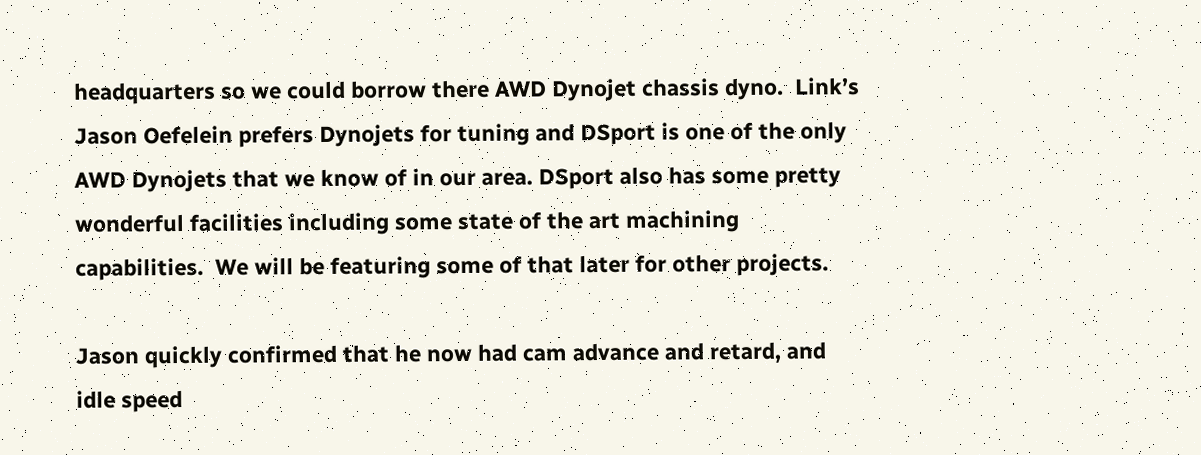headquarters so we could borrow there AWD Dynojet chassis dyno.  Link’s Jason Oefelein prefers Dynojets for tuning and DSport is one of the only AWD Dynojets that we know of in our area. DSport also has some pretty wonderful facilities including some state of the art machining capabilities.  We will be featuring some of that later for other projects.

Jason quickly confirmed that he now had cam advance and retard, and idle speed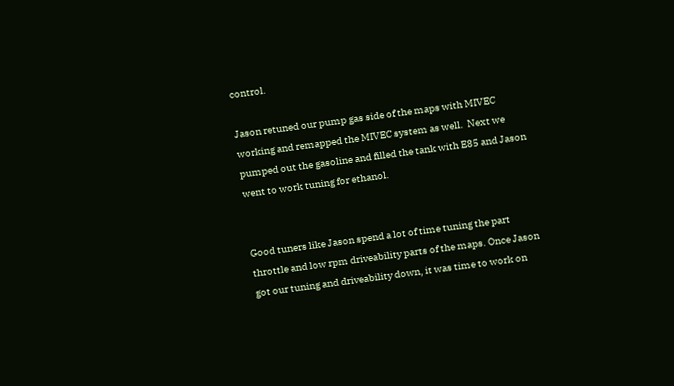control.

Jason retuned our pump gas side of the maps with MIVEC working and remapped the MIVEC system as well.  Next we pumped out the gasoline and filled the tank with E85 and Jason went to work tuning for ethanol.


Good tuners like Jason spend a lot of time tuning the part throttle and low rpm driveability parts of the maps. Once Jason got our tuning and driveability down, it was time to work on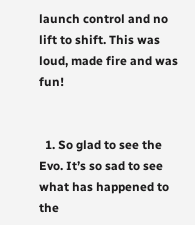launch control and no lift to shift. This was loud, made fire and was fun!


  1. So glad to see the Evo. It’s so sad to see what has happened to the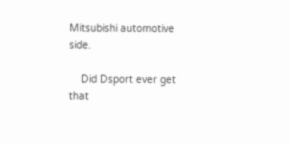Mitsubishi automotive side.

    Did Dsport ever get that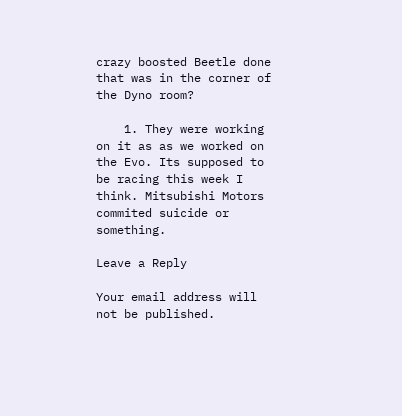crazy boosted Beetle done that was in the corner of the Dyno room?

    1. They were working on it as as we worked on the Evo. Its supposed to be racing this week I think. Mitsubishi Motors commited suicide or something.

Leave a Reply

Your email address will not be published.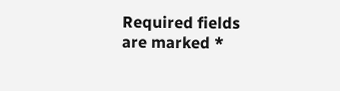Required fields are marked *